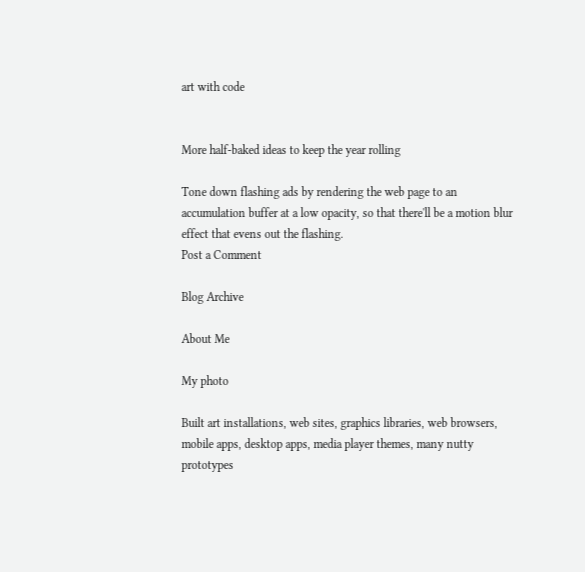art with code


More half-baked ideas to keep the year rolling

Tone down flashing ads by rendering the web page to an accumulation buffer at a low opacity, so that there'll be a motion blur effect that evens out the flashing.
Post a Comment

Blog Archive

About Me

My photo

Built art installations, web sites, graphics libraries, web browsers, mobile apps, desktop apps, media player themes, many nutty prototypes